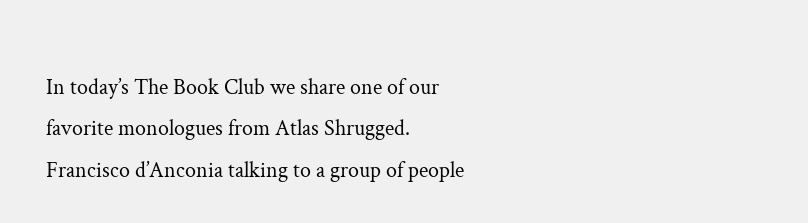In today’s The Book Club we share one of our favorite monologues from Atlas Shrugged. Francisco d’Anconia talking to a group of people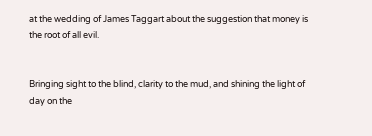at the wedding of James Taggart about the suggestion that money is the root of all evil.


Bringing sight to the blind, clarity to the mud, and shining the light of day on the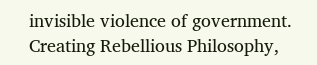invisible violence of government. Creating Rebellious Philosophy,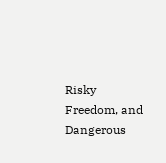Risky Freedom, and Dangerous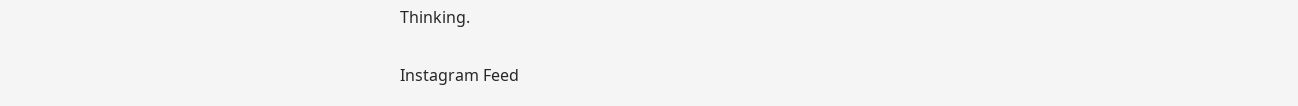Thinking.

Instagram Feed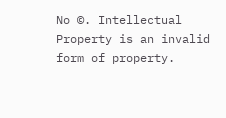No ©. Intellectual Property is an invalid form of property.